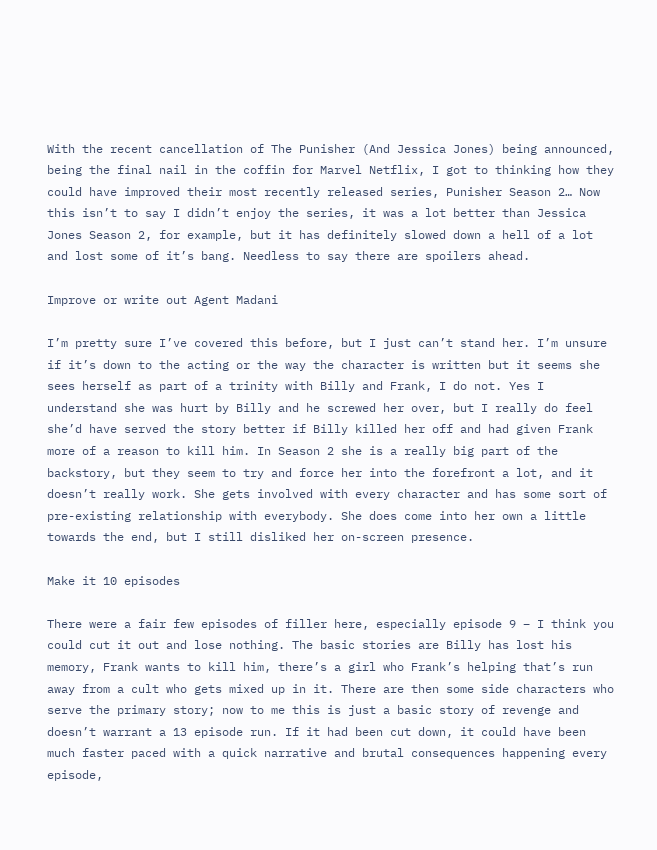With the recent cancellation of The Punisher (And Jessica Jones) being announced, being the final nail in the coffin for Marvel Netflix, I got to thinking how they could have improved their most recently released series, Punisher Season 2… Now this isn’t to say I didn’t enjoy the series, it was a lot better than Jessica Jones Season 2, for example, but it has definitely slowed down a hell of a lot and lost some of it’s bang. Needless to say there are spoilers ahead.

Improve or write out Agent Madani

I’m pretty sure I’ve covered this before, but I just can’t stand her. I’m unsure if it’s down to the acting or the way the character is written but it seems she sees herself as part of a trinity with Billy and Frank, I do not. Yes I understand she was hurt by Billy and he screwed her over, but I really do feel she’d have served the story better if Billy killed her off and had given Frank more of a reason to kill him. In Season 2 she is a really big part of the backstory, but they seem to try and force her into the forefront a lot, and it doesn’t really work. She gets involved with every character and has some sort of pre-existing relationship with everybody. She does come into her own a little towards the end, but I still disliked her on-screen presence.

Make it 10 episodes

There were a fair few episodes of filler here, especially episode 9 – I think you could cut it out and lose nothing. The basic stories are Billy has lost his memory, Frank wants to kill him, there’s a girl who Frank’s helping that’s run away from a cult who gets mixed up in it. There are then some side characters who serve the primary story; now to me this is just a basic story of revenge and doesn’t warrant a 13 episode run. If it had been cut down, it could have been much faster paced with a quick narrative and brutal consequences happening every episode,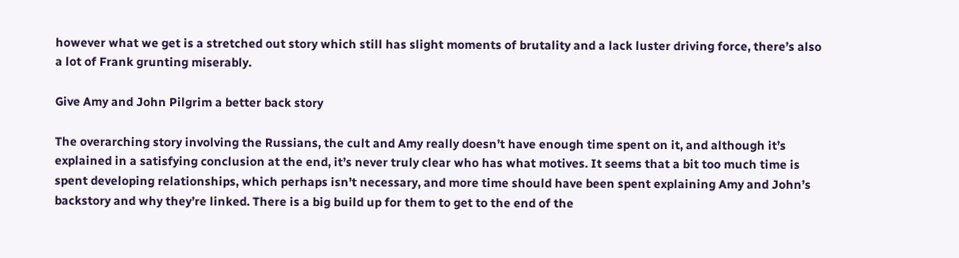however what we get is a stretched out story which still has slight moments of brutality and a lack luster driving force, there’s also a lot of Frank grunting miserably.

Give Amy and John Pilgrim a better back story

The overarching story involving the Russians, the cult and Amy really doesn’t have enough time spent on it, and although it’s explained in a satisfying conclusion at the end, it’s never truly clear who has what motives. It seems that a bit too much time is spent developing relationships, which perhaps isn’t necessary, and more time should have been spent explaining Amy and John’s backstory and why they’re linked. There is a big build up for them to get to the end of the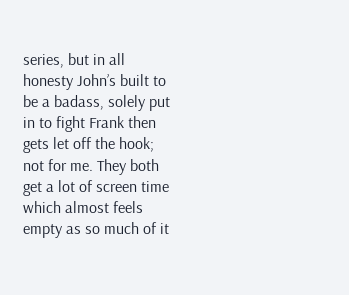series, but in all honesty John’s built to be a badass, solely put in to fight Frank then gets let off the hook; not for me. They both get a lot of screen time which almost feels empty as so much of it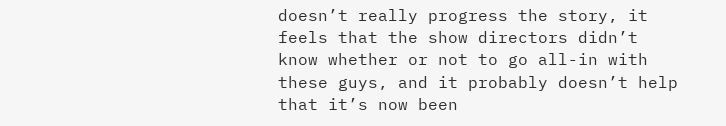doesn’t really progress the story, it feels that the show directors didn’t know whether or not to go all-in with these guys, and it probably doesn’t help that it’s now been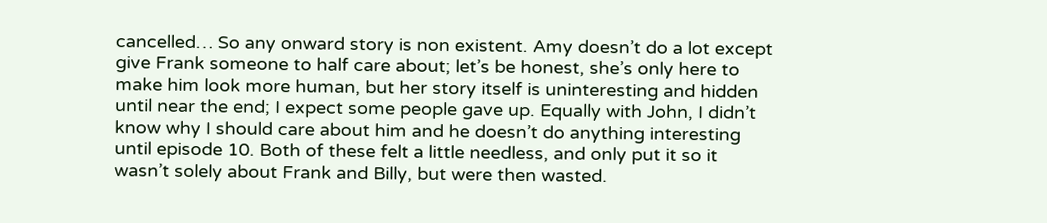cancelled… So any onward story is non existent. Amy doesn’t do a lot except give Frank someone to half care about; let’s be honest, she’s only here to make him look more human, but her story itself is uninteresting and hidden until near the end; I expect some people gave up. Equally with John, I didn’t know why I should care about him and he doesn’t do anything interesting until episode 10. Both of these felt a little needless, and only put it so it wasn’t solely about Frank and Billy, but were then wasted.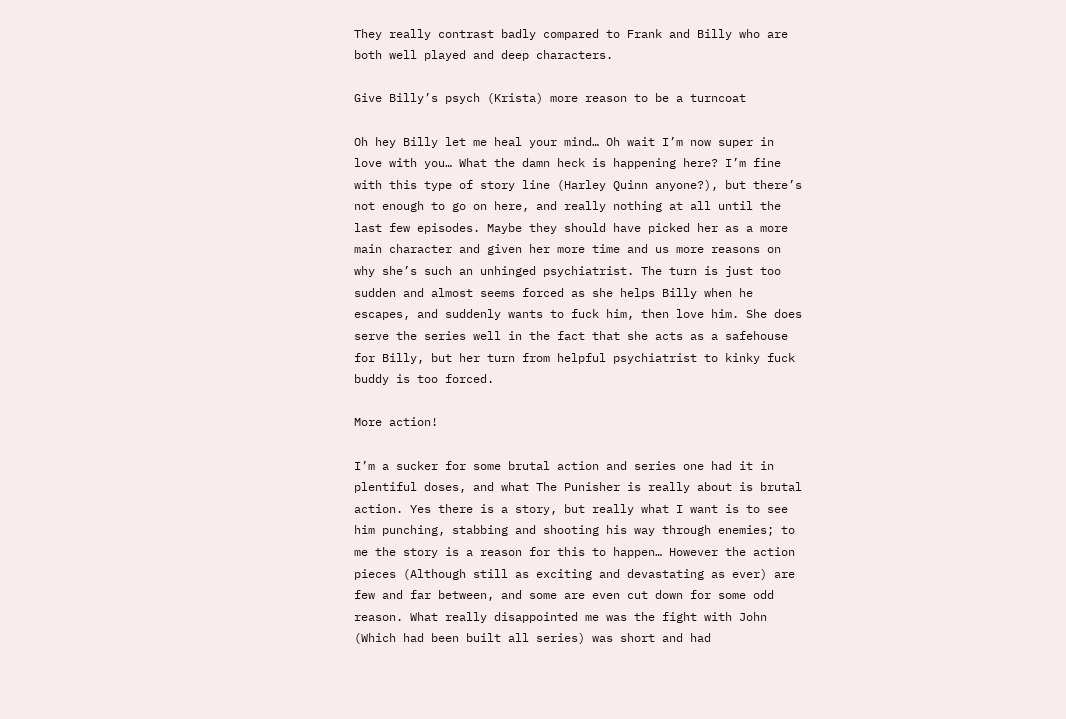They really contrast badly compared to Frank and Billy who are both well played and deep characters.

Give Billy’s psych (Krista) more reason to be a turncoat

Oh hey Billy let me heal your mind… Oh wait I’m now super in love with you… What the damn heck is happening here? I’m fine with this type of story line (Harley Quinn anyone?), but there’s not enough to go on here, and really nothing at all until the last few episodes. Maybe they should have picked her as a more main character and given her more time and us more reasons on why she’s such an unhinged psychiatrist. The turn is just too sudden and almost seems forced as she helps Billy when he escapes, and suddenly wants to fuck him, then love him. She does serve the series well in the fact that she acts as a safehouse for Billy, but her turn from helpful psychiatrist to kinky fuck buddy is too forced.

More action!

I’m a sucker for some brutal action and series one had it in plentiful doses, and what The Punisher is really about is brutal action. Yes there is a story, but really what I want is to see him punching, stabbing and shooting his way through enemies; to me the story is a reason for this to happen… However the action pieces (Although still as exciting and devastating as ever) are few and far between, and some are even cut down for some odd reason. What really disappointed me was the fight with John (Which had been built all series) was short and had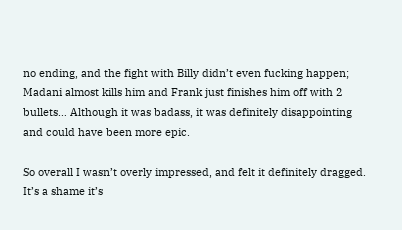no ending, and the fight with Billy didn’t even fucking happen; Madani almost kills him and Frank just finishes him off with 2 bullets… Although it was badass, it was definitely disappointing and could have been more epic.

So overall I wasn’t overly impressed, and felt it definitely dragged. It’s a shame it’s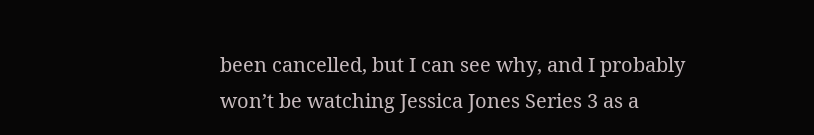been cancelled, but I can see why, and I probably won’t be watching Jessica Jones Series 3 as a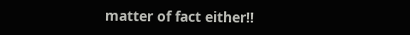matter of fact either!!